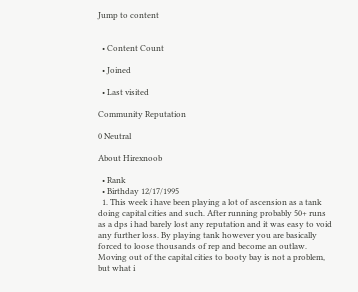Jump to content


  • Content Count

  • Joined

  • Last visited

Community Reputation

0 Neutral

About Hirexnoob

  • Rank
  • Birthday 12/17/1995
  1. This week i have been playing a lot of ascension as a tank doing capital cities and such. After running probably 50+ runs as a dps i had barely lost any reputation and it was easy to void any further loss. By playing tank however you are basically forced to loose thousands of rep and become an outlaw. Moving out of the capital cities to booty bay is not a problem, but what i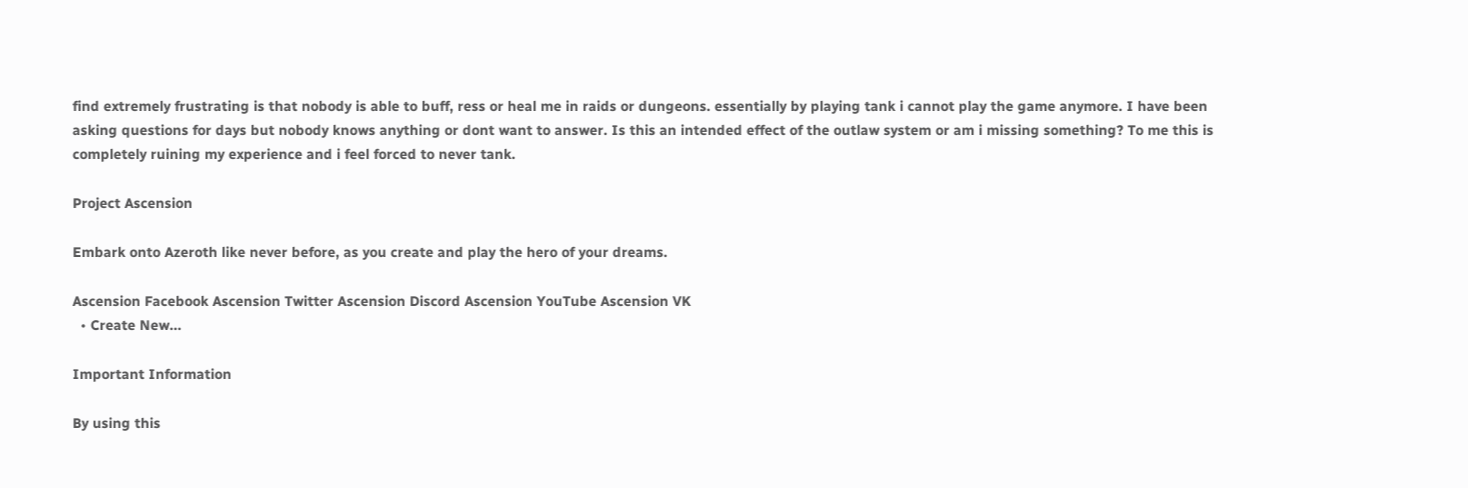find extremely frustrating is that nobody is able to buff, ress or heal me in raids or dungeons. essentially by playing tank i cannot play the game anymore. I have been asking questions for days but nobody knows anything or dont want to answer. Is this an intended effect of the outlaw system or am i missing something? To me this is completely ruining my experience and i feel forced to never tank.

Project Ascension

Embark onto Azeroth like never before, as you create and play the hero of your dreams.

Ascension Facebook Ascension Twitter Ascension Discord Ascension YouTube Ascension VK
  • Create New...

Important Information

By using this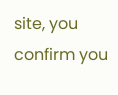site, you confirm you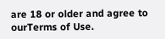are 18 or older and agree to ourTerms of Use.